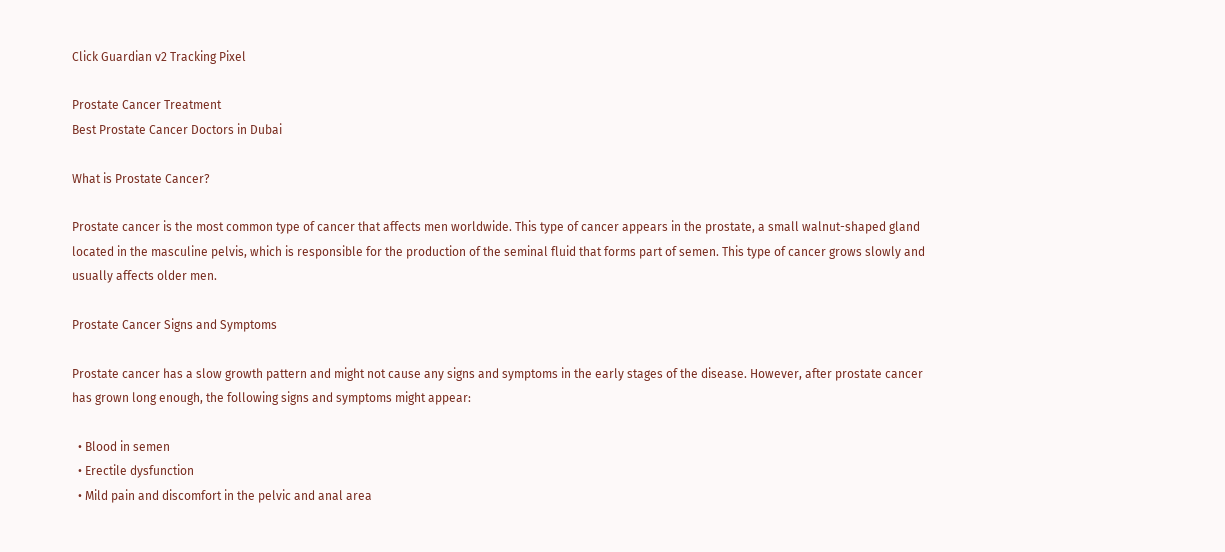Click Guardian v2 Tracking Pixel

Prostate Cancer Treatment
Best Prostate Cancer Doctors in Dubai

What is Prostate Cancer?

Prostate cancer is the most common type of cancer that affects men worldwide. This type of cancer appears in the prostate, a small walnut-shaped gland located in the masculine pelvis, which is responsible for the production of the seminal fluid that forms part of semen. This type of cancer grows slowly and usually affects older men.

Prostate Cancer Signs and Symptoms

Prostate cancer has a slow growth pattern and might not cause any signs and symptoms in the early stages of the disease. However, after prostate cancer has grown long enough, the following signs and symptoms might appear:

  • Blood in semen
  • Erectile dysfunction
  • Mild pain and discomfort in the pelvic and anal area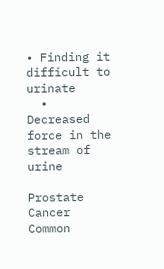• Finding it difficult to urinate
  • Decreased force in the stream of urine

Prostate Cancer Common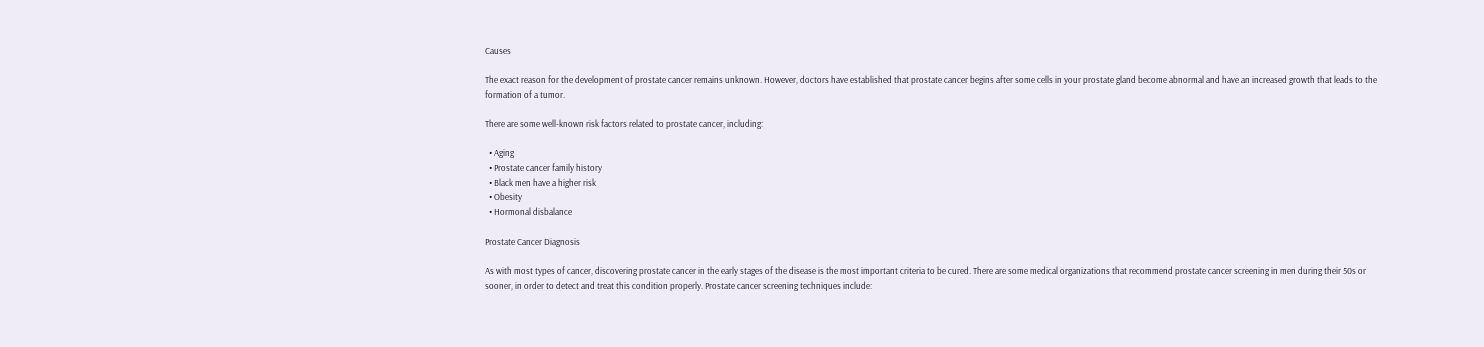Causes

The exact reason for the development of prostate cancer remains unknown. However, doctors have established that prostate cancer begins after some cells in your prostate gland become abnormal and have an increased growth that leads to the formation of a tumor.

There are some well-known risk factors related to prostate cancer, including:

  • Aging
  • Prostate cancer family history
  • Black men have a higher risk
  • Obesity
  • Hormonal disbalance

Prostate Cancer Diagnosis

As with most types of cancer, discovering prostate cancer in the early stages of the disease is the most important criteria to be cured. There are some medical organizations that recommend prostate cancer screening in men during their 50s or sooner, in order to detect and treat this condition properly. Prostate cancer screening techniques include: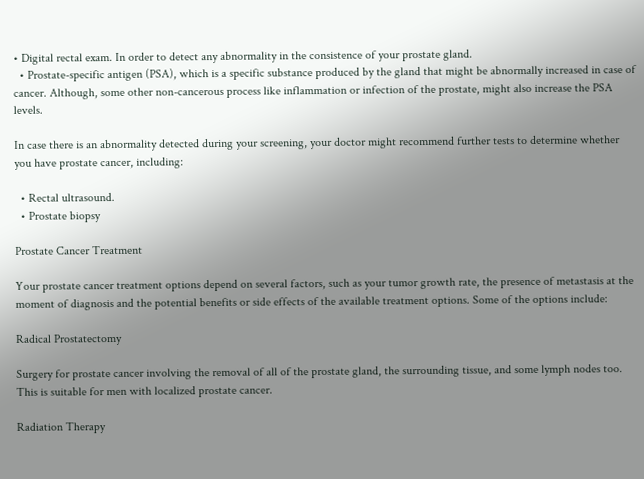• Digital rectal exam. In order to detect any abnormality in the consistence of your prostate gland.
  • Prostate-specific antigen (PSA), which is a specific substance produced by the gland that might be abnormally increased in case of cancer. Although, some other non-cancerous process like inflammation or infection of the prostate, might also increase the PSA levels.

In case there is an abnormality detected during your screening, your doctor might recommend further tests to determine whether you have prostate cancer, including:

  • Rectal ultrasound.
  • Prostate biopsy

Prostate Cancer Treatment

Your prostate cancer treatment options depend on several factors, such as your tumor growth rate, the presence of metastasis at the moment of diagnosis and the potential benefits or side effects of the available treatment options. Some of the options include:

Radical Prostatectomy

Surgery for prostate cancer involving the removal of all of the prostate gland, the surrounding tissue, and some lymph nodes too. This is suitable for men with localized prostate cancer.

Radiation Therapy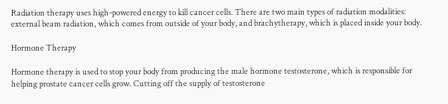Radiation therapy uses high-powered energy to kill cancer cells. There are two main types of radiation modalities: external beam radiation, which comes from outside of your body, and brachytherapy, which is placed inside your body.

Hormone Therapy

Hormone therapy is used to stop your body from producing the male hormone testosterone, which is responsible for helping prostate cancer cells grow. Cutting off the supply of testosterone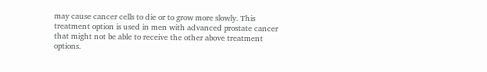may cause cancer cells to die or to grow more slowly. This treatment option is used in men with advanced prostate cancer that might not be able to receive the other above treatment options.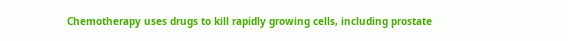Chemotherapy uses drugs to kill rapidly growing cells, including prostate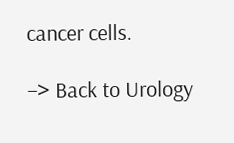cancer cells.

–> Back to Urology